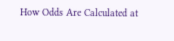How Odds Are Calculated at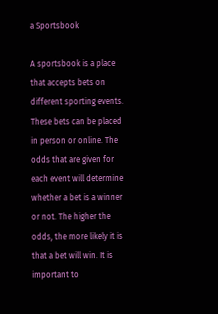a Sportsbook

A sportsbook is a place that accepts bets on different sporting events. These bets can be placed in person or online. The odds that are given for each event will determine whether a bet is a winner or not. The higher the odds, the more likely it is that a bet will win. It is important to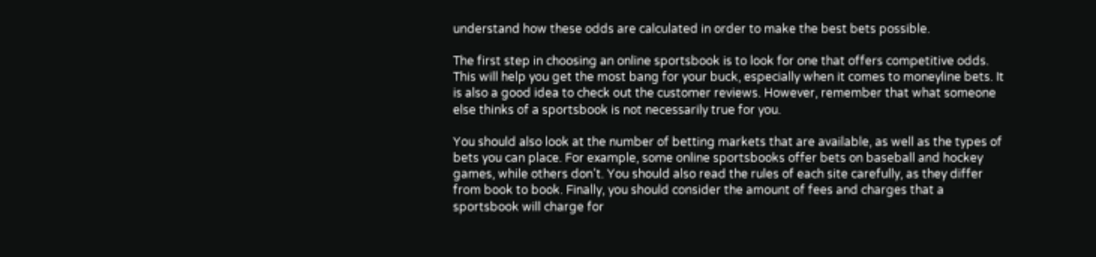understand how these odds are calculated in order to make the best bets possible.

The first step in choosing an online sportsbook is to look for one that offers competitive odds. This will help you get the most bang for your buck, especially when it comes to moneyline bets. It is also a good idea to check out the customer reviews. However, remember that what someone else thinks of a sportsbook is not necessarily true for you.

You should also look at the number of betting markets that are available, as well as the types of bets you can place. For example, some online sportsbooks offer bets on baseball and hockey games, while others don’t. You should also read the rules of each site carefully, as they differ from book to book. Finally, you should consider the amount of fees and charges that a sportsbook will charge for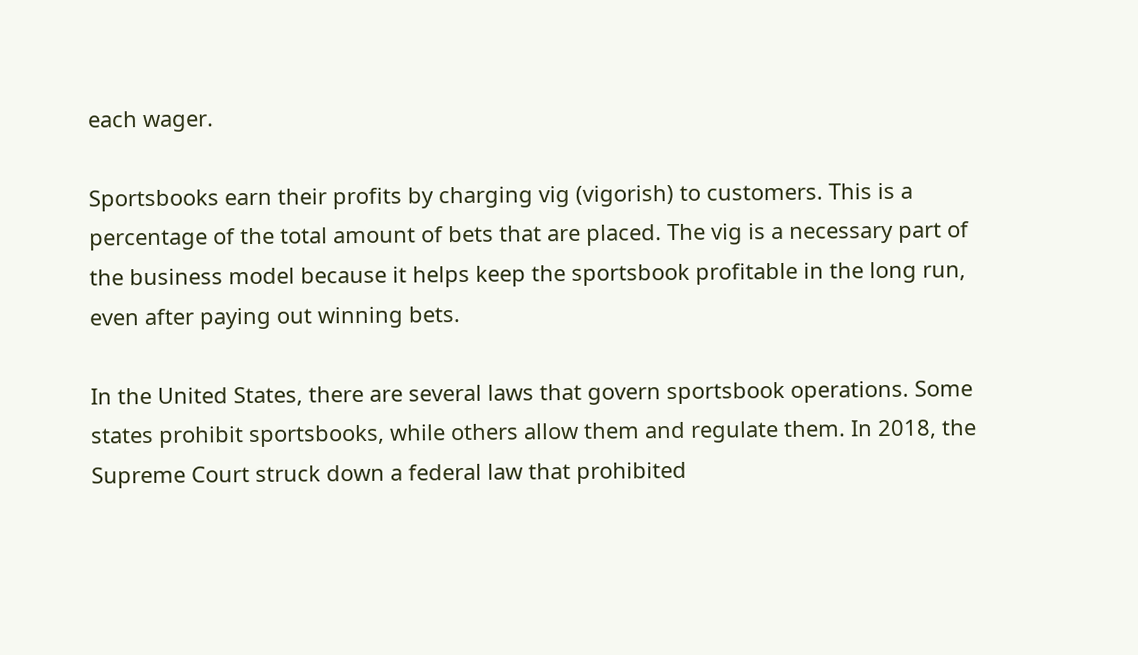each wager.

Sportsbooks earn their profits by charging vig (vigorish) to customers. This is a percentage of the total amount of bets that are placed. The vig is a necessary part of the business model because it helps keep the sportsbook profitable in the long run, even after paying out winning bets.

In the United States, there are several laws that govern sportsbook operations. Some states prohibit sportsbooks, while others allow them and regulate them. In 2018, the Supreme Court struck down a federal law that prohibited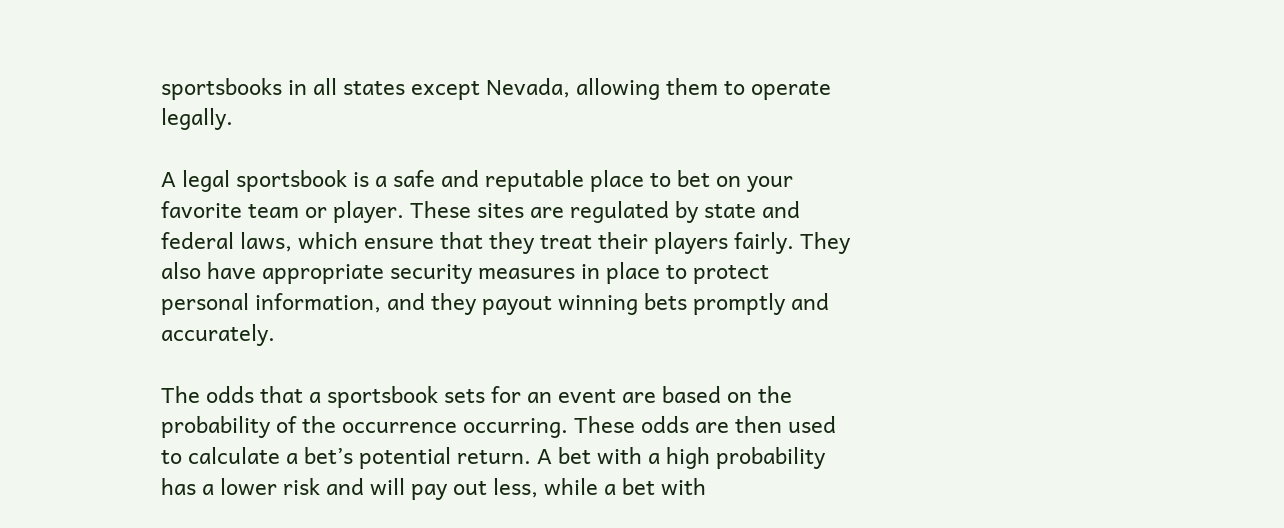sportsbooks in all states except Nevada, allowing them to operate legally.

A legal sportsbook is a safe and reputable place to bet on your favorite team or player. These sites are regulated by state and federal laws, which ensure that they treat their players fairly. They also have appropriate security measures in place to protect personal information, and they payout winning bets promptly and accurately.

The odds that a sportsbook sets for an event are based on the probability of the occurrence occurring. These odds are then used to calculate a bet’s potential return. A bet with a high probability has a lower risk and will pay out less, while a bet with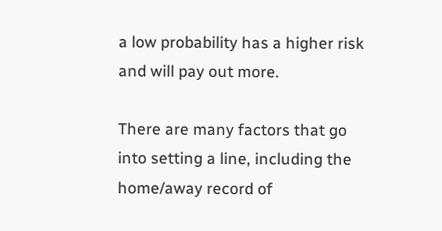a low probability has a higher risk and will pay out more.

There are many factors that go into setting a line, including the home/away record of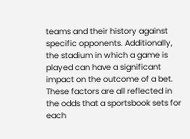teams and their history against specific opponents. Additionally, the stadium in which a game is played can have a significant impact on the outcome of a bet. These factors are all reflected in the odds that a sportsbook sets for each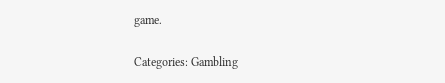game.

Categories: Gambling